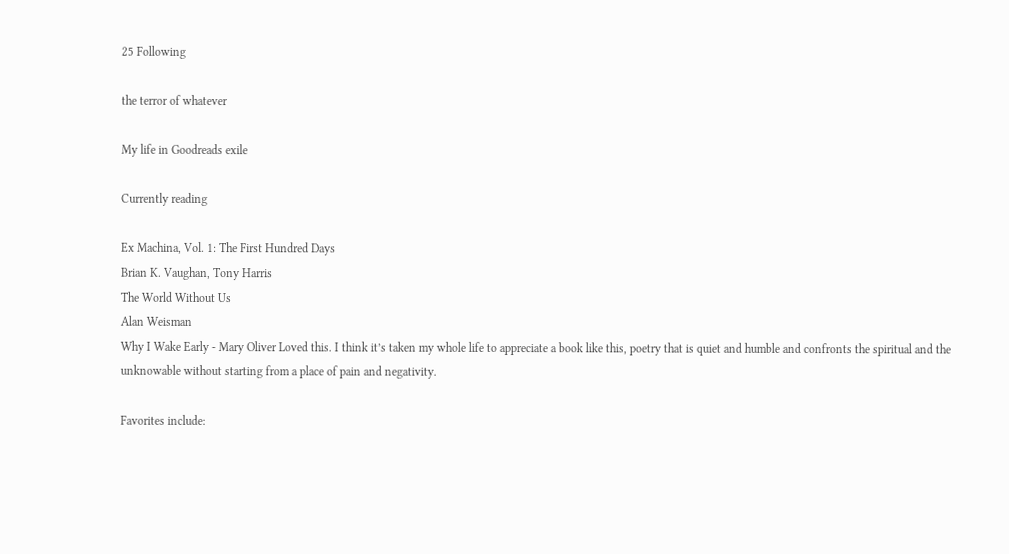25 Following

the terror of whatever

My life in Goodreads exile

Currently reading

Ex Machina, Vol. 1: The First Hundred Days
Brian K. Vaughan, Tony Harris
The World Without Us
Alan Weisman
Why I Wake Early - Mary Oliver Loved this. I think it’s taken my whole life to appreciate a book like this, poetry that is quiet and humble and confronts the spiritual and the unknowable without starting from a place of pain and negativity.

Favorites include: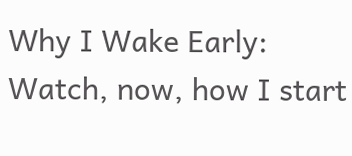Why I Wake Early:
Watch, now, how I start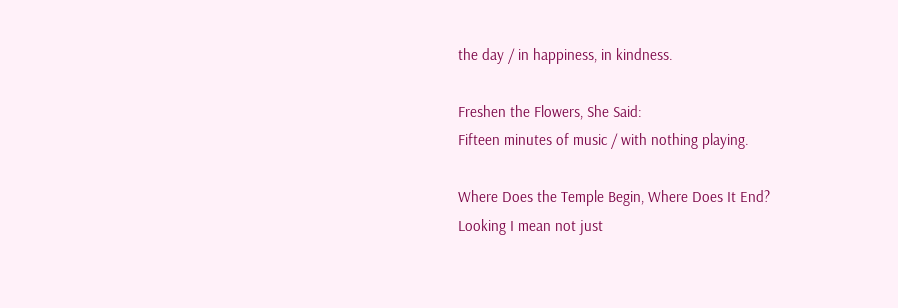the day / in happiness, in kindness.

Freshen the Flowers, She Said:
Fifteen minutes of music / with nothing playing.

Where Does the Temple Begin, Where Does It End?
Looking I mean not just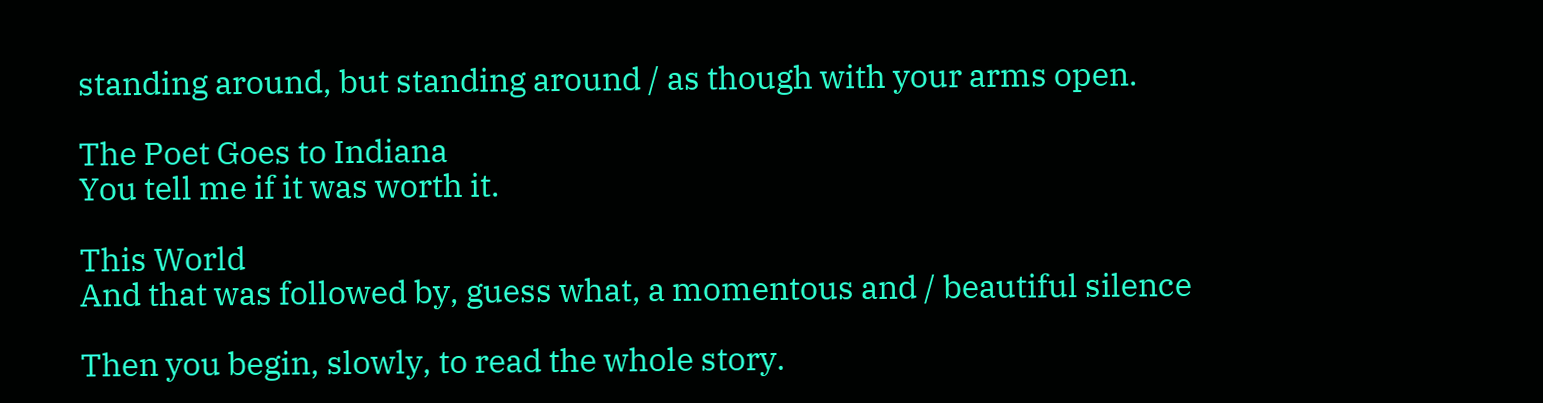standing around, but standing around / as though with your arms open.

The Poet Goes to Indiana
You tell me if it was worth it.

This World
And that was followed by, guess what, a momentous and / beautiful silence

Then you begin, slowly, to read the whole story.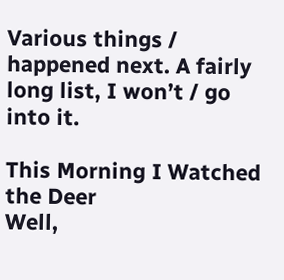Various things / happened next. A fairly long list, I won’t / go into it.

This Morning I Watched the Deer
Well,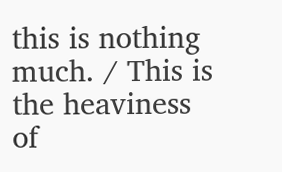this is nothing much. / This is the heaviness of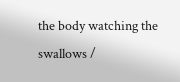the body watching the swallows /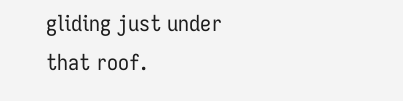gliding just under that roof.